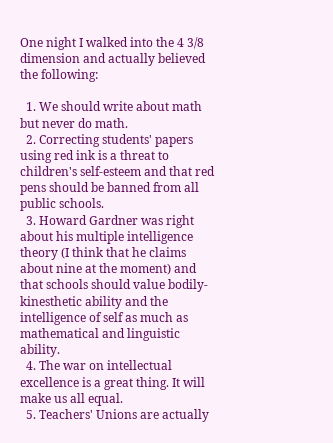One night I walked into the 4 3/8 dimension and actually believed the following:

  1. We should write about math but never do math.
  2. Correcting students' papers using red ink is a threat to children's self-esteem and that red pens should be banned from all public schools.
  3. Howard Gardner was right about his multiple intelligence theory (I think that he claims about nine at the moment) and that schools should value bodily-kinesthetic ability and the intelligence of self as much as mathematical and linguistic ability.
  4. The war on intellectual excellence is a great thing. It will make us all equal.
  5. Teachers' Unions are actually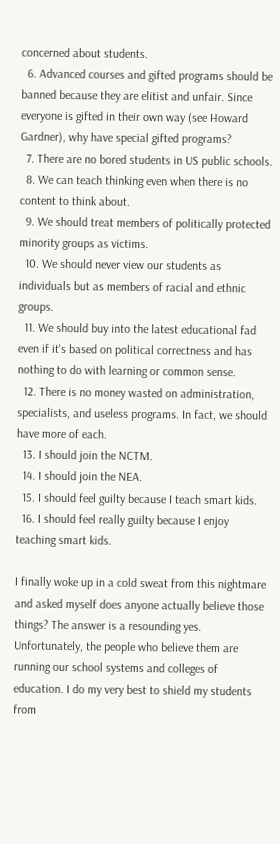concerned about students.
  6. Advanced courses and gifted programs should be banned because they are elitist and unfair. Since everyone is gifted in their own way (see Howard Gardner), why have special gifted programs?
  7. There are no bored students in US public schools.
  8. We can teach thinking even when there is no content to think about.
  9. We should treat members of politically protected minority groups as victims.
  10. We should never view our students as individuals but as members of racial and ethnic groups.
  11. We should buy into the latest educational fad even if it's based on political correctness and has nothing to do with learning or common sense.
  12. There is no money wasted on administration, specialists, and useless programs. In fact, we should have more of each.
  13. I should join the NCTM.
  14. I should join the NEA.
  15. I should feel guilty because I teach smart kids.
  16. I should feel really guilty because I enjoy teaching smart kids.

I finally woke up in a cold sweat from this nightmare and asked myself does anyone actually believe those things? The answer is a resounding yes. Unfortunately, the people who believe them are running our school systems and colleges of education. I do my very best to shield my students from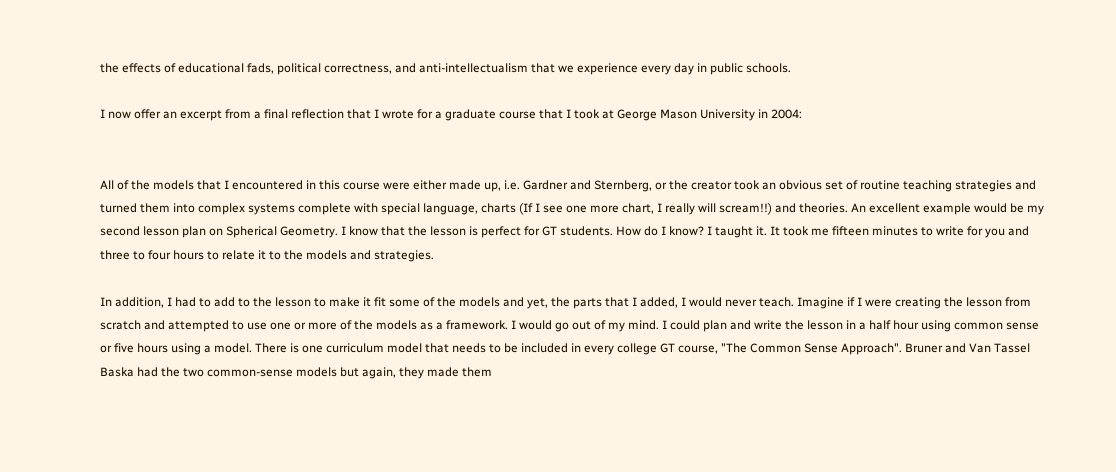the effects of educational fads, political correctness, and anti-intellectualism that we experience every day in public schools.

I now offer an excerpt from a final reflection that I wrote for a graduate course that I took at George Mason University in 2004:


All of the models that I encountered in this course were either made up, i.e. Gardner and Sternberg, or the creator took an obvious set of routine teaching strategies and turned them into complex systems complete with special language, charts (If I see one more chart, I really will scream!!) and theories. An excellent example would be my second lesson plan on Spherical Geometry. I know that the lesson is perfect for GT students. How do I know? I taught it. It took me fifteen minutes to write for you and three to four hours to relate it to the models and strategies.

In addition, I had to add to the lesson to make it fit some of the models and yet, the parts that I added, I would never teach. Imagine if I were creating the lesson from scratch and attempted to use one or more of the models as a framework. I would go out of my mind. I could plan and write the lesson in a half hour using common sense or five hours using a model. There is one curriculum model that needs to be included in every college GT course, "The Common Sense Approach". Bruner and Van Tassel Baska had the two common-sense models but again, they made them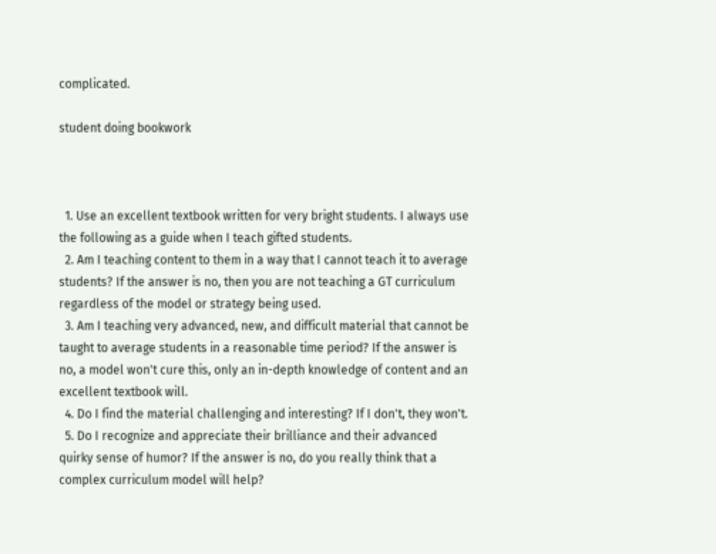complicated.

student doing bookwork



  1. Use an excellent textbook written for very bright students. I always use the following as a guide when I teach gifted students.
  2. Am I teaching content to them in a way that I cannot teach it to average students? If the answer is no, then you are not teaching a GT curriculum regardless of the model or strategy being used.
  3. Am I teaching very advanced, new, and difficult material that cannot be taught to average students in a reasonable time period? If the answer is no, a model won't cure this, only an in-depth knowledge of content and an excellent textbook will.
  4. Do I find the material challenging and interesting? If I don't, they won't.
  5. Do I recognize and appreciate their brilliance and their advanced quirky sense of humor? If the answer is no, do you really think that a complex curriculum model will help?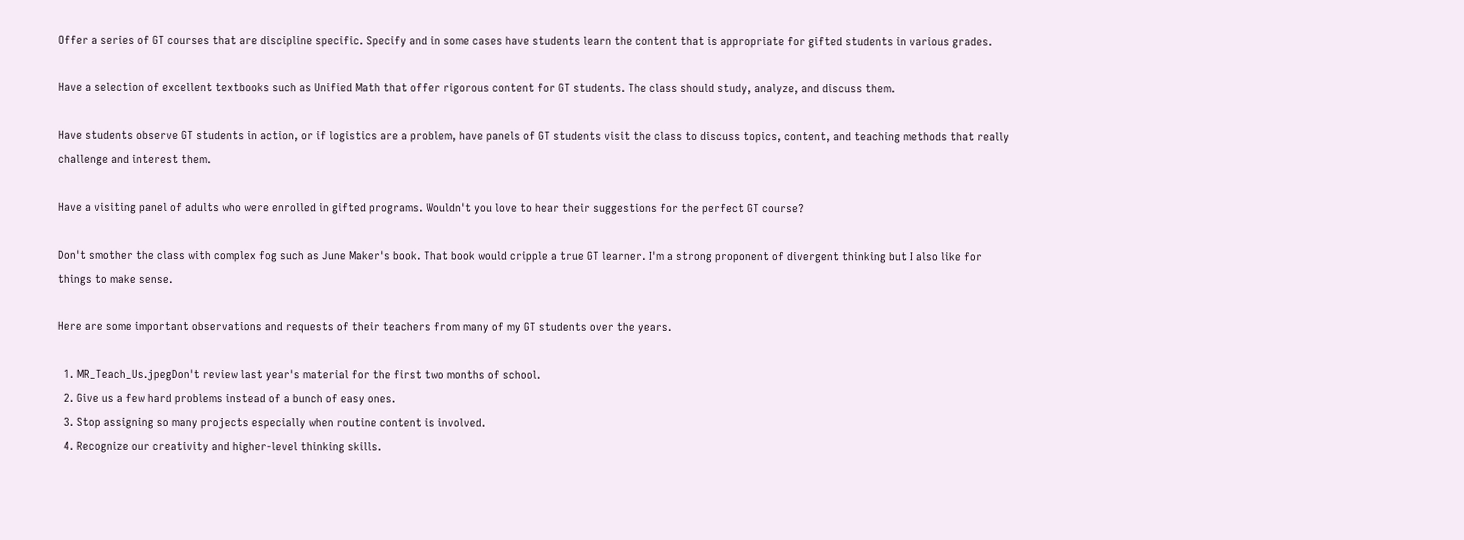Offer a series of GT courses that are discipline specific. Specify and in some cases have students learn the content that is appropriate for gifted students in various grades.

Have a selection of excellent textbooks such as Unified Math that offer rigorous content for GT students. The class should study, analyze, and discuss them.

Have students observe GT students in action, or if logistics are a problem, have panels of GT students visit the class to discuss topics, content, and teaching methods that really challenge and interest them.

Have a visiting panel of adults who were enrolled in gifted programs. Wouldn't you love to hear their suggestions for the perfect GT course?

Don't smother the class with complex fog such as June Maker's book. That book would cripple a true GT learner. I'm a strong proponent of divergent thinking but I also like for things to make sense.

Here are some important observations and requests of their teachers from many of my GT students over the years.

  1. MR_Teach_Us.jpegDon't review last year's material for the first two months of school.
  2. Give us a few hard problems instead of a bunch of easy ones.
  3. Stop assigning so many projects especially when routine content is involved.
  4. Recognize our creativity and higher-level thinking skills.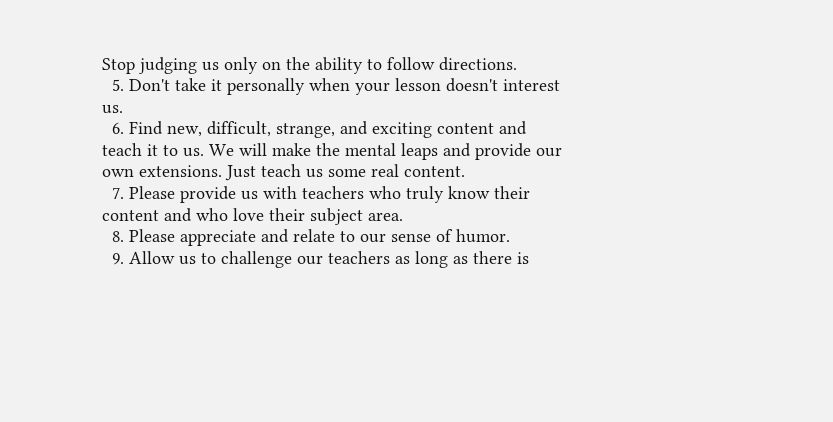Stop judging us only on the ability to follow directions.
  5. Don't take it personally when your lesson doesn't interest us.
  6. Find new, difficult, strange, and exciting content and teach it to us. We will make the mental leaps and provide our own extensions. Just teach us some real content.
  7. Please provide us with teachers who truly know their content and who love their subject area.
  8. Please appreciate and relate to our sense of humor.
  9. Allow us to challenge our teachers as long as there is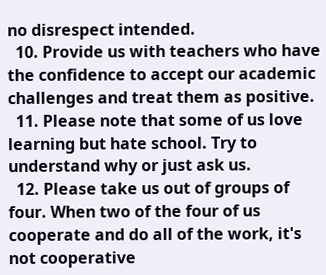no disrespect intended.
  10. Provide us with teachers who have the confidence to accept our academic challenges and treat them as positive.
  11. Please note that some of us love learning but hate school. Try to understand why or just ask us.
  12. Please take us out of groups of four. When two of the four of us cooperate and do all of the work, it's not cooperative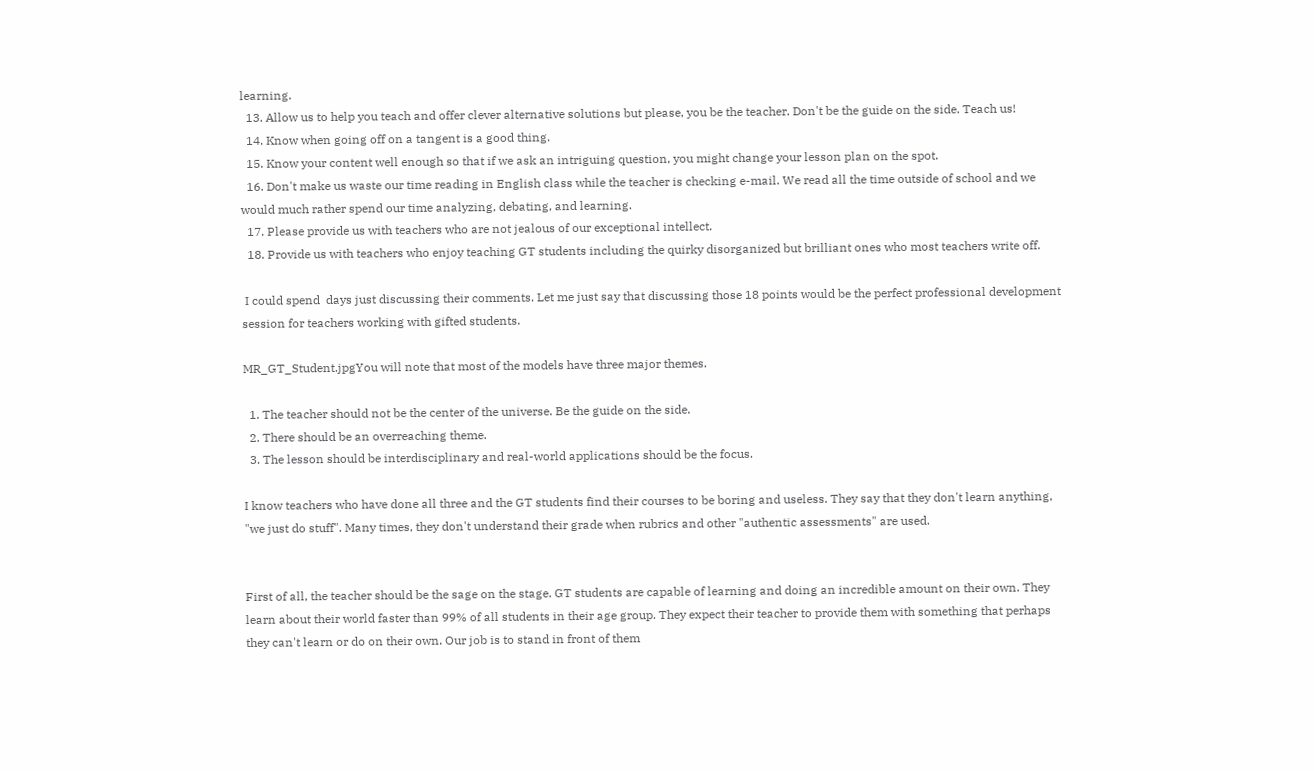learning.
  13. Allow us to help you teach and offer clever alternative solutions but please, you be the teacher. Don't be the guide on the side. Teach us!
  14. Know when going off on a tangent is a good thing.
  15. Know your content well enough so that if we ask an intriguing question, you might change your lesson plan on the spot.
  16. Don't make us waste our time reading in English class while the teacher is checking e-mail. We read all the time outside of school and we would much rather spend our time analyzing, debating, and learning.
  17. Please provide us with teachers who are not jealous of our exceptional intellect.
  18. Provide us with teachers who enjoy teaching GT students including the quirky disorganized but brilliant ones who most teachers write off.

 I could spend  days just discussing their comments. Let me just say that discussing those 18 points would be the perfect professional development  session for teachers working with gifted students.

MR_GT_Student.jpgYou will note that most of the models have three major themes.

  1. The teacher should not be the center of the universe. Be the guide on the side.
  2. There should be an overreaching theme.
  3. The lesson should be interdisciplinary and real-world applications should be the focus.

I know teachers who have done all three and the GT students find their courses to be boring and useless. They say that they don't learn anything, "we just do stuff". Many times, they don't understand their grade when rubrics and other "authentic assessments" are used.


First of all, the teacher should be the sage on the stage. GT students are capable of learning and doing an incredible amount on their own. They learn about their world faster than 99% of all students in their age group. They expect their teacher to provide them with something that perhaps they can't learn or do on their own. Our job is to stand in front of them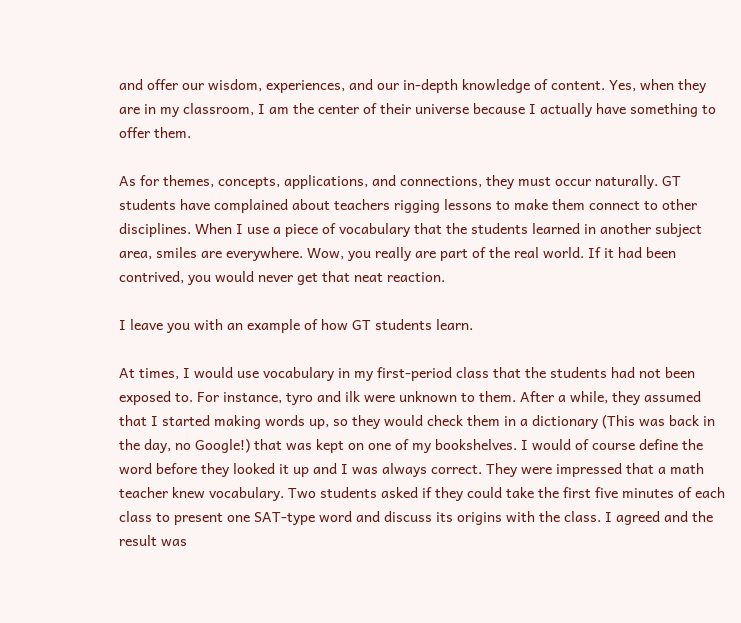and offer our wisdom, experiences, and our in-depth knowledge of content. Yes, when they are in my classroom, I am the center of their universe because I actually have something to offer them.

As for themes, concepts, applications, and connections, they must occur naturally. GT students have complained about teachers rigging lessons to make them connect to other disciplines. When I use a piece of vocabulary that the students learned in another subject area, smiles are everywhere. Wow, you really are part of the real world. If it had been contrived, you would never get that neat reaction.

I leave you with an example of how GT students learn.

At times, I would use vocabulary in my first-period class that the students had not been exposed to. For instance, tyro and ilk were unknown to them. After a while, they assumed that I started making words up, so they would check them in a dictionary (This was back in the day, no Google!) that was kept on one of my bookshelves. I would of course define the word before they looked it up and I was always correct. They were impressed that a math teacher knew vocabulary. Two students asked if they could take the first five minutes of each class to present one SAT-type word and discuss its origins with the class. I agreed and the result was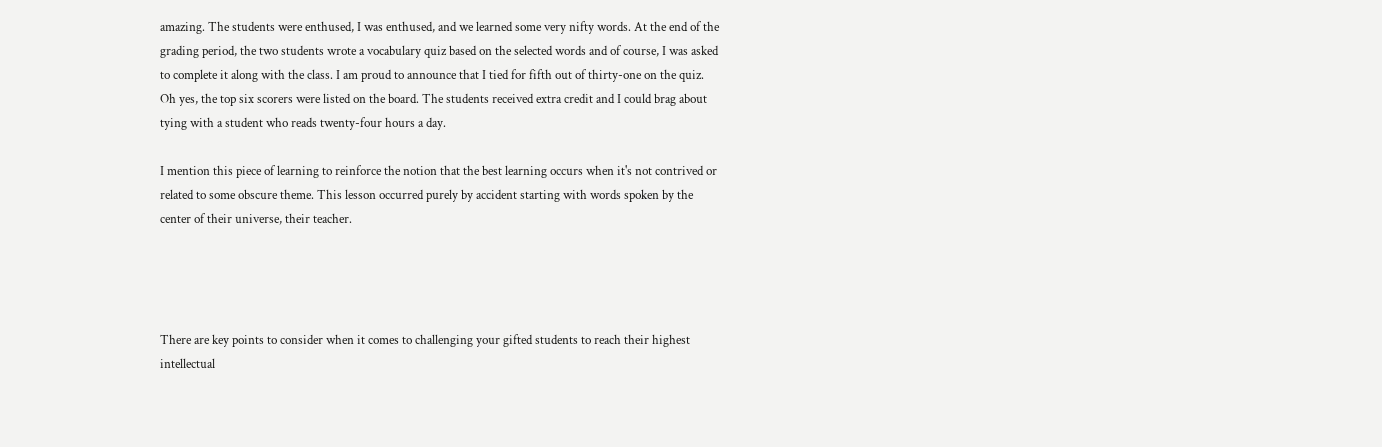amazing. The students were enthused, I was enthused, and we learned some very nifty words. At the end of the grading period, the two students wrote a vocabulary quiz based on the selected words and of course, I was asked to complete it along with the class. I am proud to announce that I tied for fifth out of thirty-one on the quiz. Oh yes, the top six scorers were listed on the board. The students received extra credit and I could brag about tying with a student who reads twenty-four hours a day.

I mention this piece of learning to reinforce the notion that the best learning occurs when it's not contrived or related to some obscure theme. This lesson occurred purely by accident starting with words spoken by the center of their universe, their teacher.




There are key points to consider when it comes to challenging your gifted students to reach their highest intellectual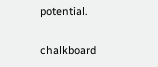potential.

chalkboard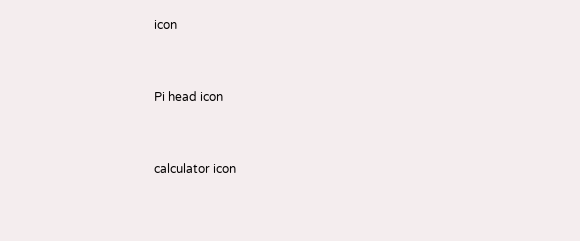icon


Pi head icon


calculator icon